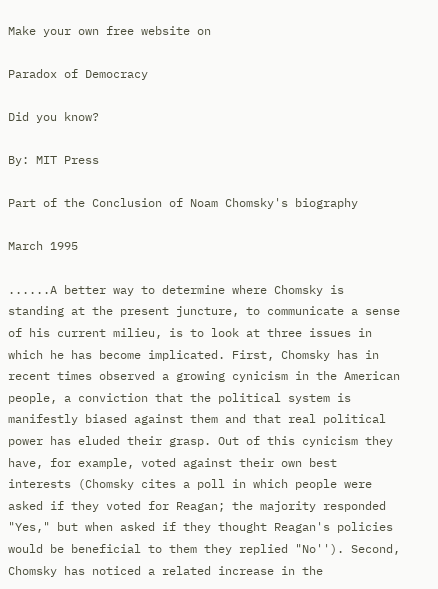Make your own free website on

Paradox of Democracy

Did you know?

By: MIT Press

Part of the Conclusion of Noam Chomsky's biography

March 1995

......A better way to determine where Chomsky is standing at the present juncture, to communicate a sense of his current milieu, is to look at three issues in which he has become implicated. First, Chomsky has in recent times observed a growing cynicism in the American people, a conviction that the political system is manifestly biased against them and that real political power has eluded their grasp. Out of this cynicism they have, for example, voted against their own best interests (Chomsky cites a poll in which people were asked if they voted for Reagan; the majority responded "Yes," but when asked if they thought Reagan's policies would be beneficial to them they replied "No''). Second, Chomsky has noticed a related increase in the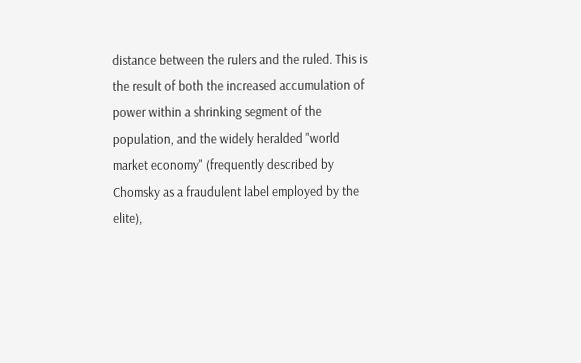distance between the rulers and the ruled. This is the result of both the increased accumulation of power within a shrinking segment of the population, and the widely heralded "world market economy" (frequently described by Chomsky as a fraudulent label employed by the elite),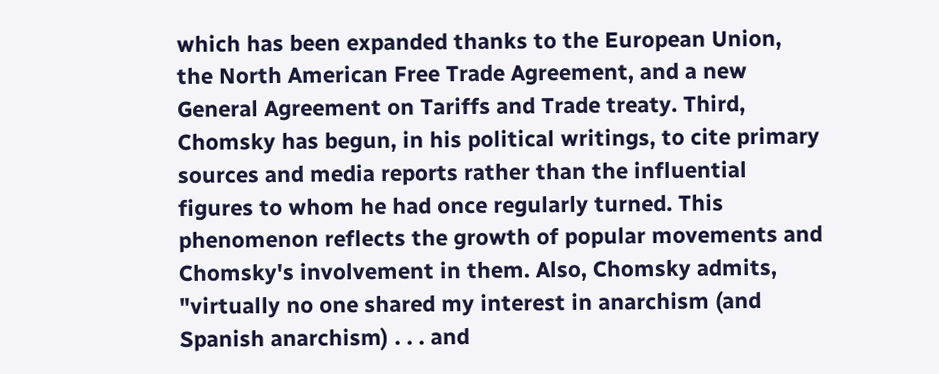which has been expanded thanks to the European Union, the North American Free Trade Agreement, and a new General Agreement on Tariffs and Trade treaty. Third, Chomsky has begun, in his political writings, to cite primary sources and media reports rather than the influential figures to whom he had once regularly turned. This phenomenon reflects the growth of popular movements and Chomsky's involvement in them. Also, Chomsky admits, "virtually no one shared my interest in anarchism (and Spanish anarchism) . . . and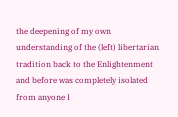the deepening of my own understanding of the (left) libertarian tradition back to the Enlightenment and before was completely isolated from anyone I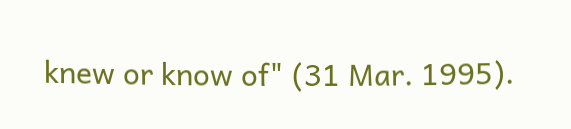knew or know of" (31 Mar. 1995).